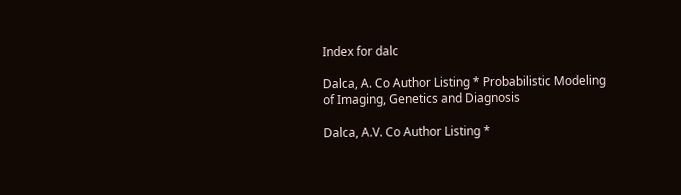Index for dalc

Dalca, A. Co Author Listing * Probabilistic Modeling of Imaging, Genetics and Diagnosis

Dalca, A.V. Co Author Listing *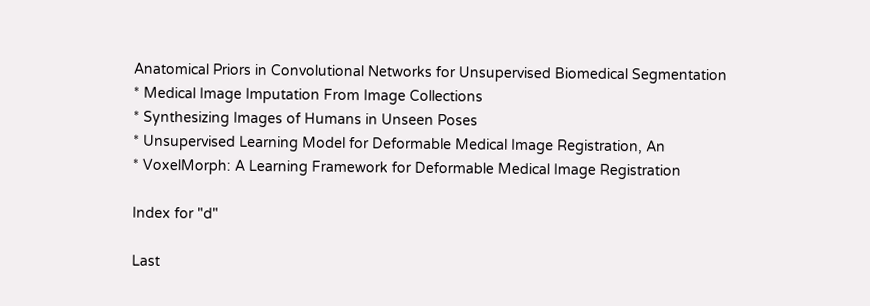Anatomical Priors in Convolutional Networks for Unsupervised Biomedical Segmentation
* Medical Image Imputation From Image Collections
* Synthesizing Images of Humans in Unseen Poses
* Unsupervised Learning Model for Deformable Medical Image Registration, An
* VoxelMorph: A Learning Framework for Deformable Medical Image Registration

Index for "d"

Last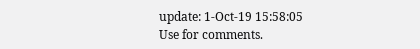update: 1-Oct-19 15:58:05
Use for comments.